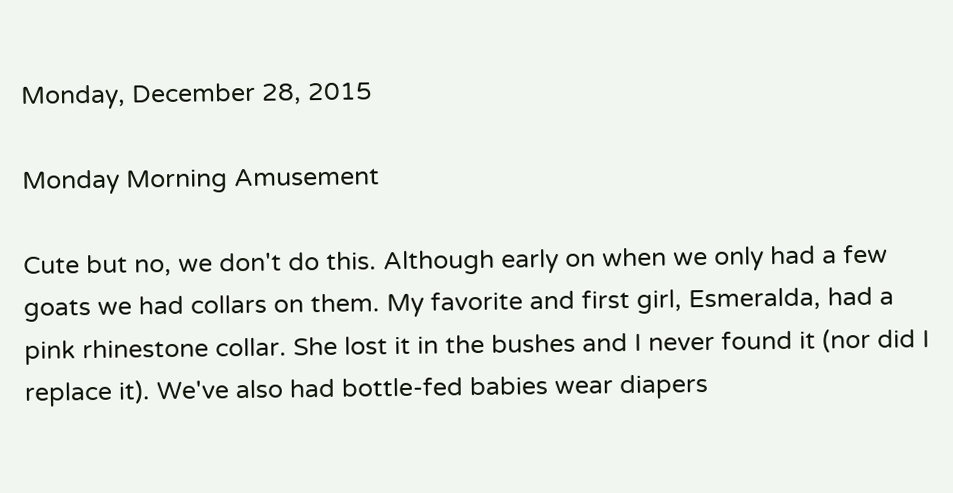Monday, December 28, 2015

Monday Morning Amusement

Cute but no, we don't do this. Although early on when we only had a few goats we had collars on them. My favorite and first girl, Esmeralda, had a pink rhinestone collar. She lost it in the bushes and I never found it (nor did I replace it). We've also had bottle-fed babies wear diapers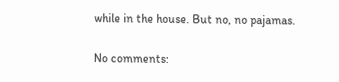while in the house. But no, no pajamas.

No comments: